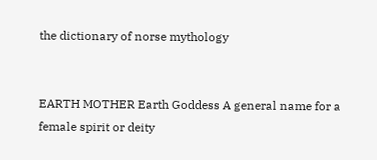the dictionary of norse mythology


EARTH MOTHER Earth Goddess A general name for a female spirit or deity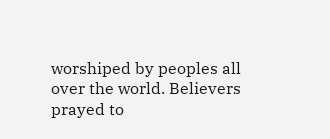worshiped by peoples all over the world. Believers prayed to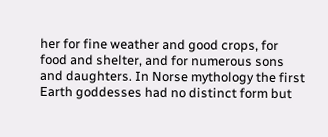her for fine weather and good crops, for food and shelter, and for numerous sons and daughters. In Norse mythology the first Earth goddesses had no distinct form but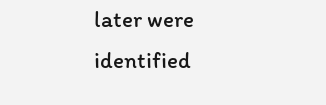later were identified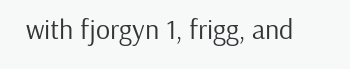with fjorgyn 1, frigg, and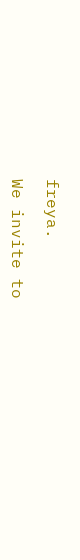freya.

We invite to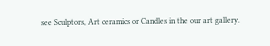see Sculptors, Art ceramics or Candles in the our art gallery.